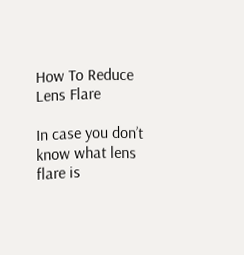How To Reduce Lens Flare

In case you don’t know what lens flare is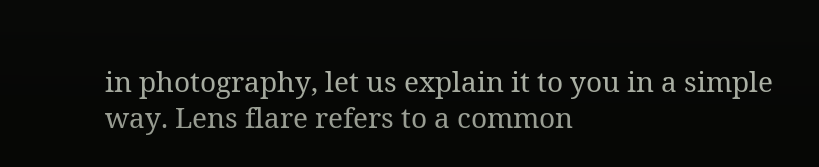in photography, let us explain it to you in a simple way. Lens flare refers to a common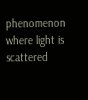phenomenon where light is scattered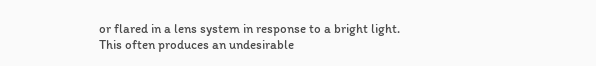or flared in a lens system in response to a bright light. This often produces an undesirable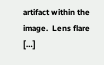artifact within the image.  Lens flare […]